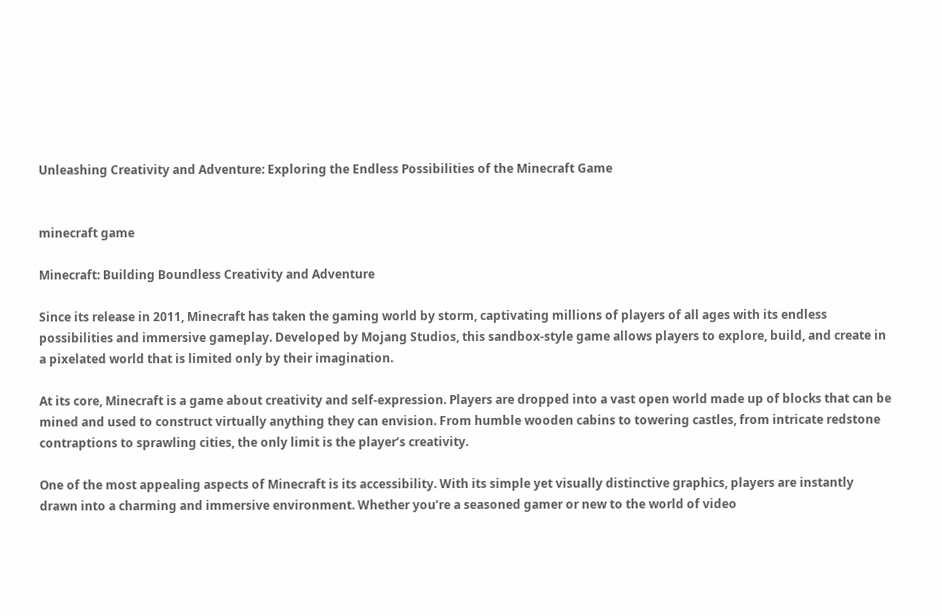Unleashing Creativity and Adventure: Exploring the Endless Possibilities of the Minecraft Game


minecraft game

Minecraft: Building Boundless Creativity and Adventure

Since its release in 2011, Minecraft has taken the gaming world by storm, captivating millions of players of all ages with its endless possibilities and immersive gameplay. Developed by Mojang Studios, this sandbox-style game allows players to explore, build, and create in a pixelated world that is limited only by their imagination.

At its core, Minecraft is a game about creativity and self-expression. Players are dropped into a vast open world made up of blocks that can be mined and used to construct virtually anything they can envision. From humble wooden cabins to towering castles, from intricate redstone contraptions to sprawling cities, the only limit is the player’s creativity.

One of the most appealing aspects of Minecraft is its accessibility. With its simple yet visually distinctive graphics, players are instantly drawn into a charming and immersive environment. Whether you’re a seasoned gamer or new to the world of video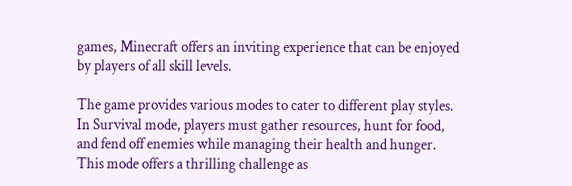games, Minecraft offers an inviting experience that can be enjoyed by players of all skill levels.

The game provides various modes to cater to different play styles. In Survival mode, players must gather resources, hunt for food, and fend off enemies while managing their health and hunger. This mode offers a thrilling challenge as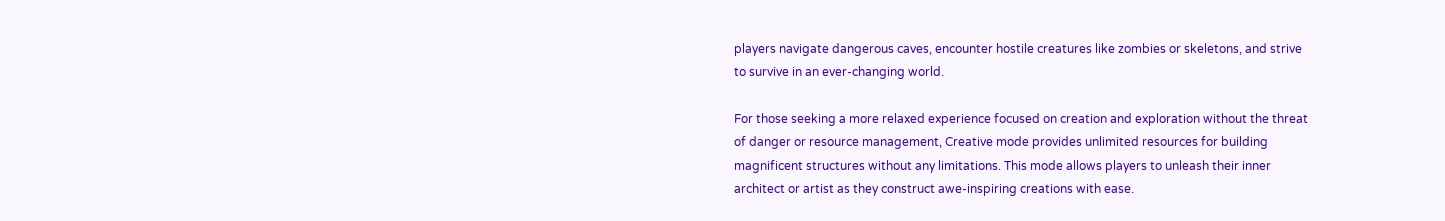players navigate dangerous caves, encounter hostile creatures like zombies or skeletons, and strive to survive in an ever-changing world.

For those seeking a more relaxed experience focused on creation and exploration without the threat of danger or resource management, Creative mode provides unlimited resources for building magnificent structures without any limitations. This mode allows players to unleash their inner architect or artist as they construct awe-inspiring creations with ease.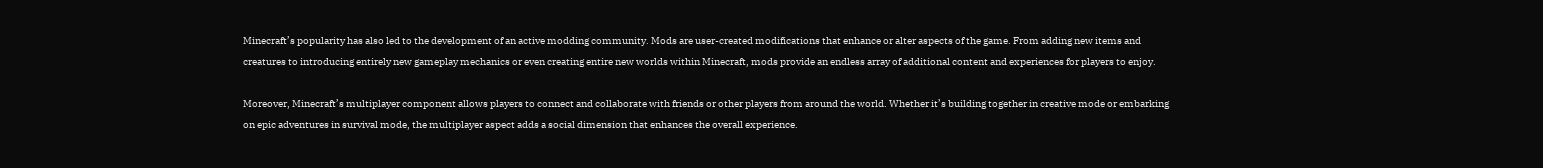Minecraft’s popularity has also led to the development of an active modding community. Mods are user-created modifications that enhance or alter aspects of the game. From adding new items and creatures to introducing entirely new gameplay mechanics or even creating entire new worlds within Minecraft, mods provide an endless array of additional content and experiences for players to enjoy.

Moreover, Minecraft’s multiplayer component allows players to connect and collaborate with friends or other players from around the world. Whether it’s building together in creative mode or embarking on epic adventures in survival mode, the multiplayer aspect adds a social dimension that enhances the overall experience.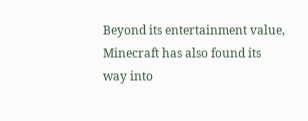Beyond its entertainment value, Minecraft has also found its way into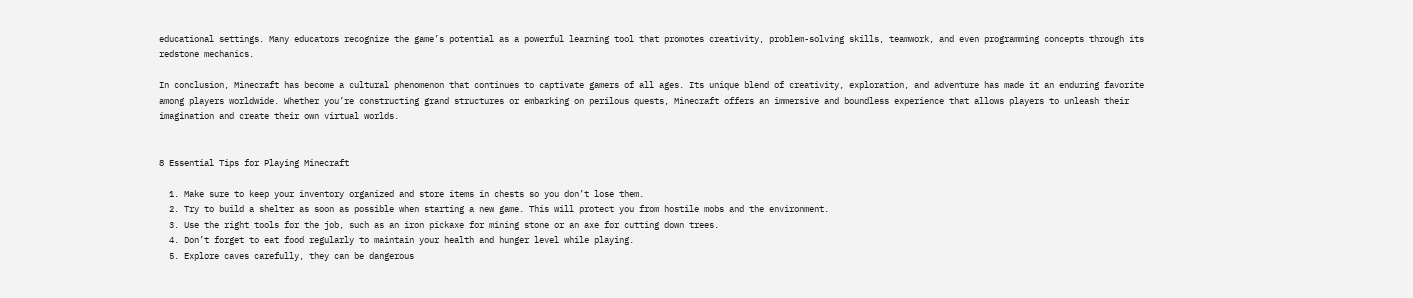educational settings. Many educators recognize the game’s potential as a powerful learning tool that promotes creativity, problem-solving skills, teamwork, and even programming concepts through its redstone mechanics.

In conclusion, Minecraft has become a cultural phenomenon that continues to captivate gamers of all ages. Its unique blend of creativity, exploration, and adventure has made it an enduring favorite among players worldwide. Whether you’re constructing grand structures or embarking on perilous quests, Minecraft offers an immersive and boundless experience that allows players to unleash their imagination and create their own virtual worlds.


8 Essential Tips for Playing Minecraft

  1. Make sure to keep your inventory organized and store items in chests so you don’t lose them.
  2. Try to build a shelter as soon as possible when starting a new game. This will protect you from hostile mobs and the environment.
  3. Use the right tools for the job, such as an iron pickaxe for mining stone or an axe for cutting down trees.
  4. Don’t forget to eat food regularly to maintain your health and hunger level while playing.
  5. Explore caves carefully, they can be dangerous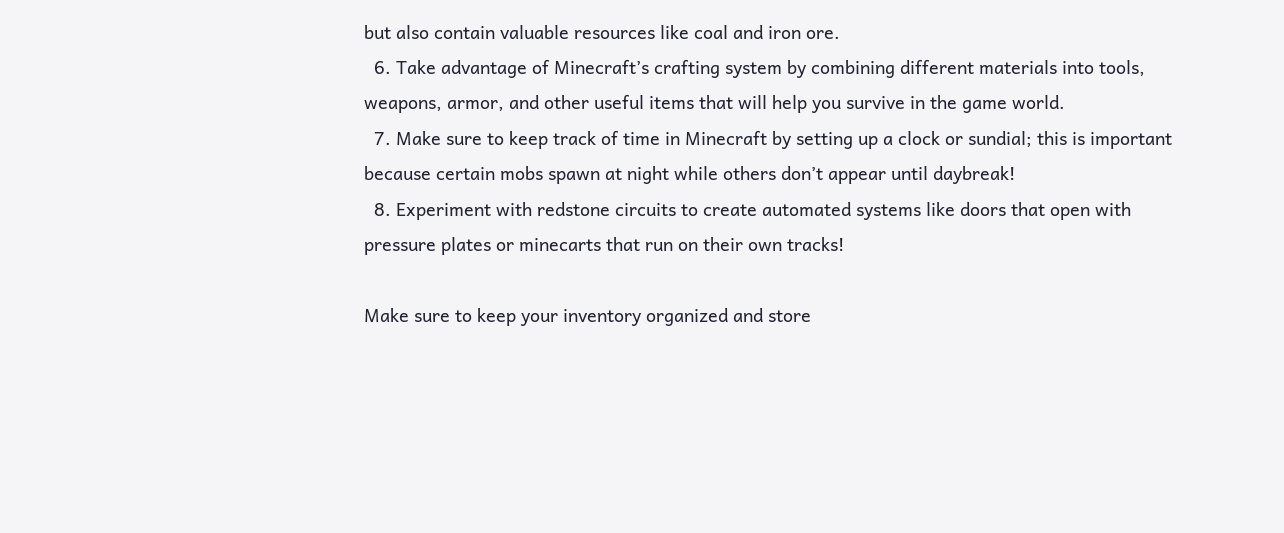but also contain valuable resources like coal and iron ore.
  6. Take advantage of Minecraft’s crafting system by combining different materials into tools, weapons, armor, and other useful items that will help you survive in the game world.
  7. Make sure to keep track of time in Minecraft by setting up a clock or sundial; this is important because certain mobs spawn at night while others don’t appear until daybreak!
  8. Experiment with redstone circuits to create automated systems like doors that open with pressure plates or minecarts that run on their own tracks!

Make sure to keep your inventory organized and store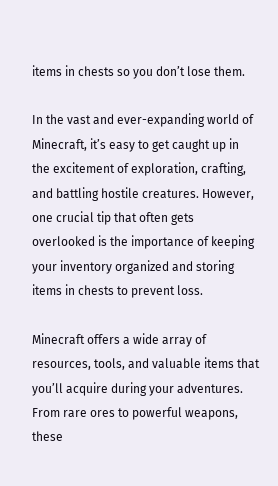items in chests so you don’t lose them.

In the vast and ever-expanding world of Minecraft, it’s easy to get caught up in the excitement of exploration, crafting, and battling hostile creatures. However, one crucial tip that often gets overlooked is the importance of keeping your inventory organized and storing items in chests to prevent loss.

Minecraft offers a wide array of resources, tools, and valuable items that you’ll acquire during your adventures. From rare ores to powerful weapons, these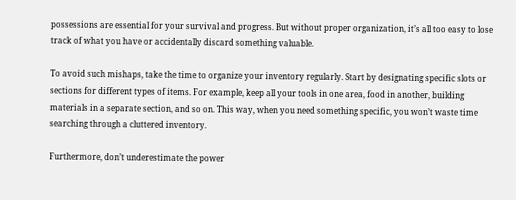possessions are essential for your survival and progress. But without proper organization, it’s all too easy to lose track of what you have or accidentally discard something valuable.

To avoid such mishaps, take the time to organize your inventory regularly. Start by designating specific slots or sections for different types of items. For example, keep all your tools in one area, food in another, building materials in a separate section, and so on. This way, when you need something specific, you won’t waste time searching through a cluttered inventory.

Furthermore, don’t underestimate the power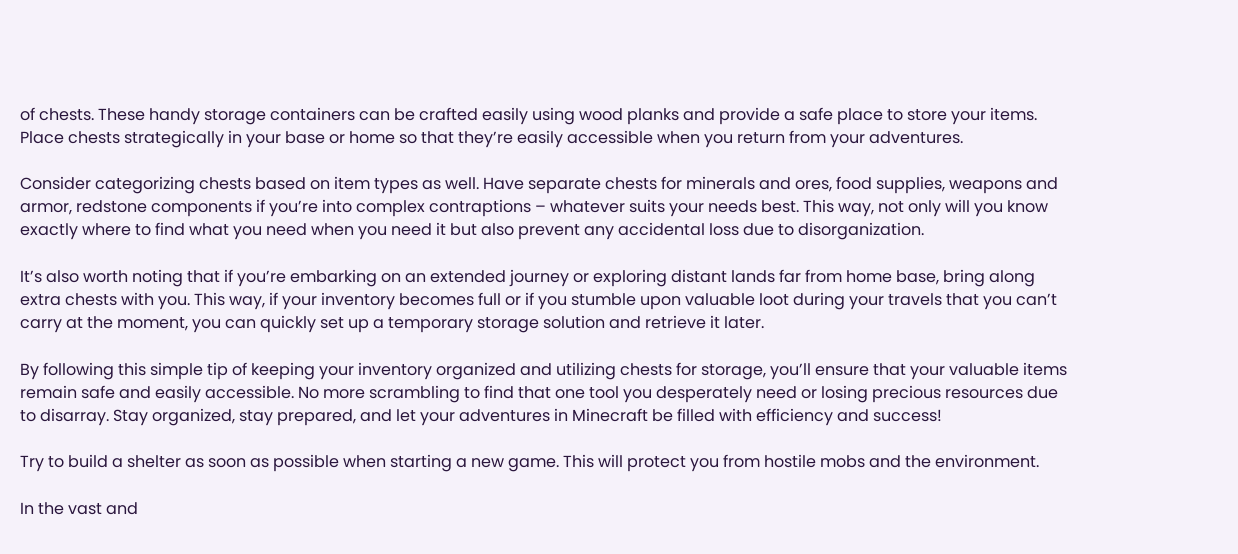of chests. These handy storage containers can be crafted easily using wood planks and provide a safe place to store your items. Place chests strategically in your base or home so that they’re easily accessible when you return from your adventures.

Consider categorizing chests based on item types as well. Have separate chests for minerals and ores, food supplies, weapons and armor, redstone components if you’re into complex contraptions – whatever suits your needs best. This way, not only will you know exactly where to find what you need when you need it but also prevent any accidental loss due to disorganization.

It’s also worth noting that if you’re embarking on an extended journey or exploring distant lands far from home base, bring along extra chests with you. This way, if your inventory becomes full or if you stumble upon valuable loot during your travels that you can’t carry at the moment, you can quickly set up a temporary storage solution and retrieve it later.

By following this simple tip of keeping your inventory organized and utilizing chests for storage, you’ll ensure that your valuable items remain safe and easily accessible. No more scrambling to find that one tool you desperately need or losing precious resources due to disarray. Stay organized, stay prepared, and let your adventures in Minecraft be filled with efficiency and success!

Try to build a shelter as soon as possible when starting a new game. This will protect you from hostile mobs and the environment.

In the vast and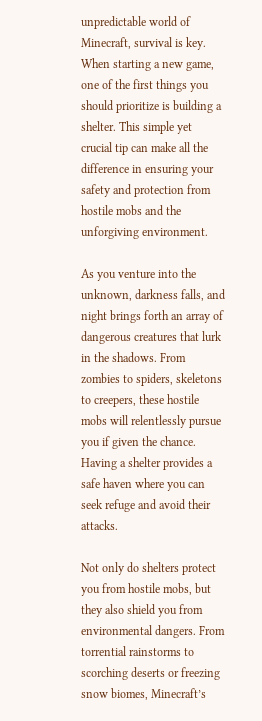unpredictable world of Minecraft, survival is key. When starting a new game, one of the first things you should prioritize is building a shelter. This simple yet crucial tip can make all the difference in ensuring your safety and protection from hostile mobs and the unforgiving environment.

As you venture into the unknown, darkness falls, and night brings forth an array of dangerous creatures that lurk in the shadows. From zombies to spiders, skeletons to creepers, these hostile mobs will relentlessly pursue you if given the chance. Having a shelter provides a safe haven where you can seek refuge and avoid their attacks.

Not only do shelters protect you from hostile mobs, but they also shield you from environmental dangers. From torrential rainstorms to scorching deserts or freezing snow biomes, Minecraft’s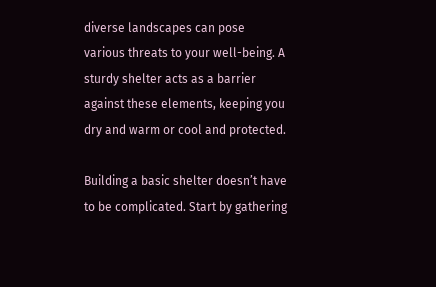diverse landscapes can pose various threats to your well-being. A sturdy shelter acts as a barrier against these elements, keeping you dry and warm or cool and protected.

Building a basic shelter doesn’t have to be complicated. Start by gathering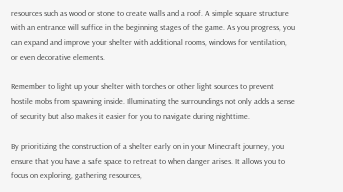resources such as wood or stone to create walls and a roof. A simple square structure with an entrance will suffice in the beginning stages of the game. As you progress, you can expand and improve your shelter with additional rooms, windows for ventilation, or even decorative elements.

Remember to light up your shelter with torches or other light sources to prevent hostile mobs from spawning inside. Illuminating the surroundings not only adds a sense of security but also makes it easier for you to navigate during nighttime.

By prioritizing the construction of a shelter early on in your Minecraft journey, you ensure that you have a safe space to retreat to when danger arises. It allows you to focus on exploring, gathering resources,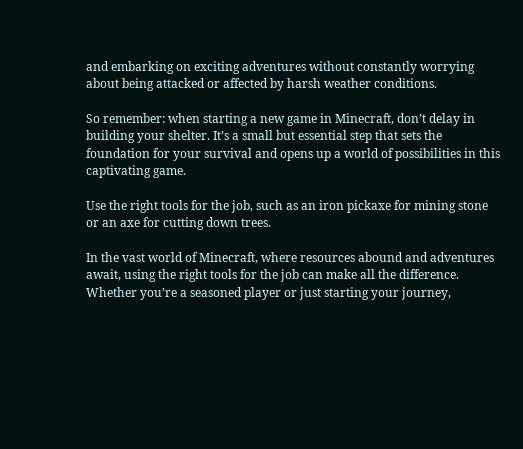and embarking on exciting adventures without constantly worrying about being attacked or affected by harsh weather conditions.

So remember: when starting a new game in Minecraft, don’t delay in building your shelter. It’s a small but essential step that sets the foundation for your survival and opens up a world of possibilities in this captivating game.

Use the right tools for the job, such as an iron pickaxe for mining stone or an axe for cutting down trees.

In the vast world of Minecraft, where resources abound and adventures await, using the right tools for the job can make all the difference. Whether you’re a seasoned player or just starting your journey,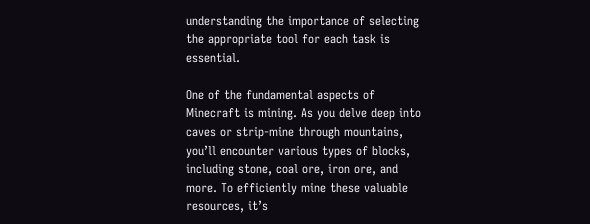understanding the importance of selecting the appropriate tool for each task is essential.

One of the fundamental aspects of Minecraft is mining. As you delve deep into caves or strip-mine through mountains, you’ll encounter various types of blocks, including stone, coal ore, iron ore, and more. To efficiently mine these valuable resources, it’s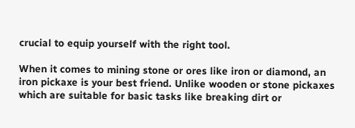crucial to equip yourself with the right tool.

When it comes to mining stone or ores like iron or diamond, an iron pickaxe is your best friend. Unlike wooden or stone pickaxes which are suitable for basic tasks like breaking dirt or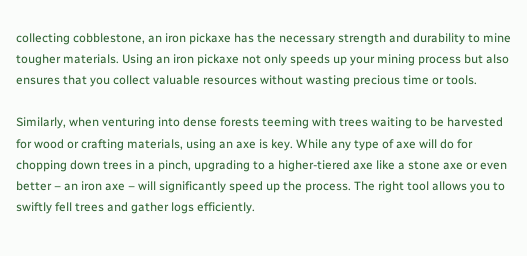collecting cobblestone, an iron pickaxe has the necessary strength and durability to mine tougher materials. Using an iron pickaxe not only speeds up your mining process but also ensures that you collect valuable resources without wasting precious time or tools.

Similarly, when venturing into dense forests teeming with trees waiting to be harvested for wood or crafting materials, using an axe is key. While any type of axe will do for chopping down trees in a pinch, upgrading to a higher-tiered axe like a stone axe or even better – an iron axe – will significantly speed up the process. The right tool allows you to swiftly fell trees and gather logs efficiently.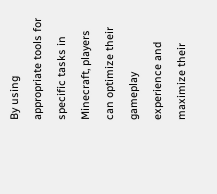By using appropriate tools for specific tasks in Minecraft, players can optimize their gameplay experience and maximize their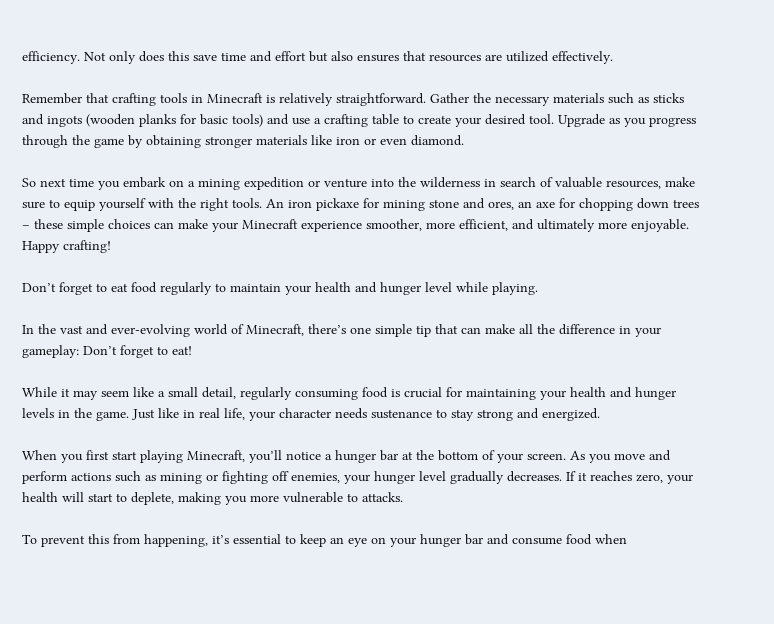efficiency. Not only does this save time and effort but also ensures that resources are utilized effectively.

Remember that crafting tools in Minecraft is relatively straightforward. Gather the necessary materials such as sticks and ingots (wooden planks for basic tools) and use a crafting table to create your desired tool. Upgrade as you progress through the game by obtaining stronger materials like iron or even diamond.

So next time you embark on a mining expedition or venture into the wilderness in search of valuable resources, make sure to equip yourself with the right tools. An iron pickaxe for mining stone and ores, an axe for chopping down trees – these simple choices can make your Minecraft experience smoother, more efficient, and ultimately more enjoyable. Happy crafting!

Don’t forget to eat food regularly to maintain your health and hunger level while playing.

In the vast and ever-evolving world of Minecraft, there’s one simple tip that can make all the difference in your gameplay: Don’t forget to eat!

While it may seem like a small detail, regularly consuming food is crucial for maintaining your health and hunger levels in the game. Just like in real life, your character needs sustenance to stay strong and energized.

When you first start playing Minecraft, you’ll notice a hunger bar at the bottom of your screen. As you move and perform actions such as mining or fighting off enemies, your hunger level gradually decreases. If it reaches zero, your health will start to deplete, making you more vulnerable to attacks.

To prevent this from happening, it’s essential to keep an eye on your hunger bar and consume food when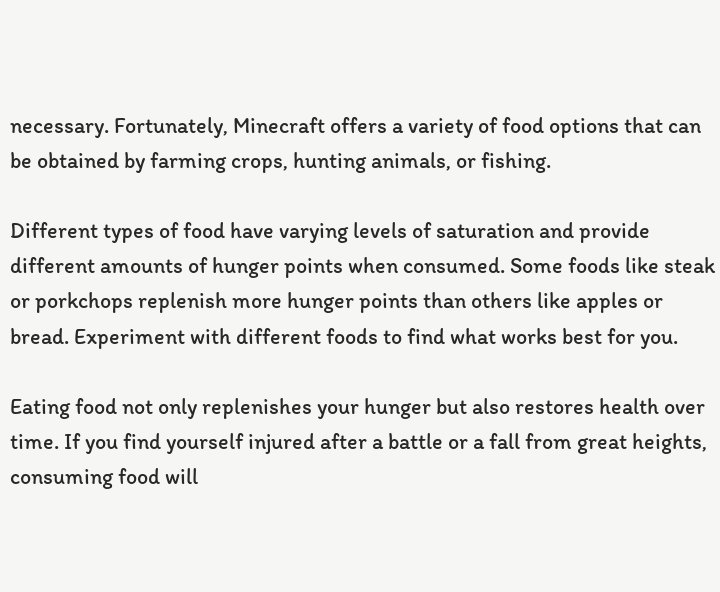necessary. Fortunately, Minecraft offers a variety of food options that can be obtained by farming crops, hunting animals, or fishing.

Different types of food have varying levels of saturation and provide different amounts of hunger points when consumed. Some foods like steak or porkchops replenish more hunger points than others like apples or bread. Experiment with different foods to find what works best for you.

Eating food not only replenishes your hunger but also restores health over time. If you find yourself injured after a battle or a fall from great heights, consuming food will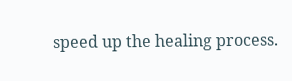speed up the healing process.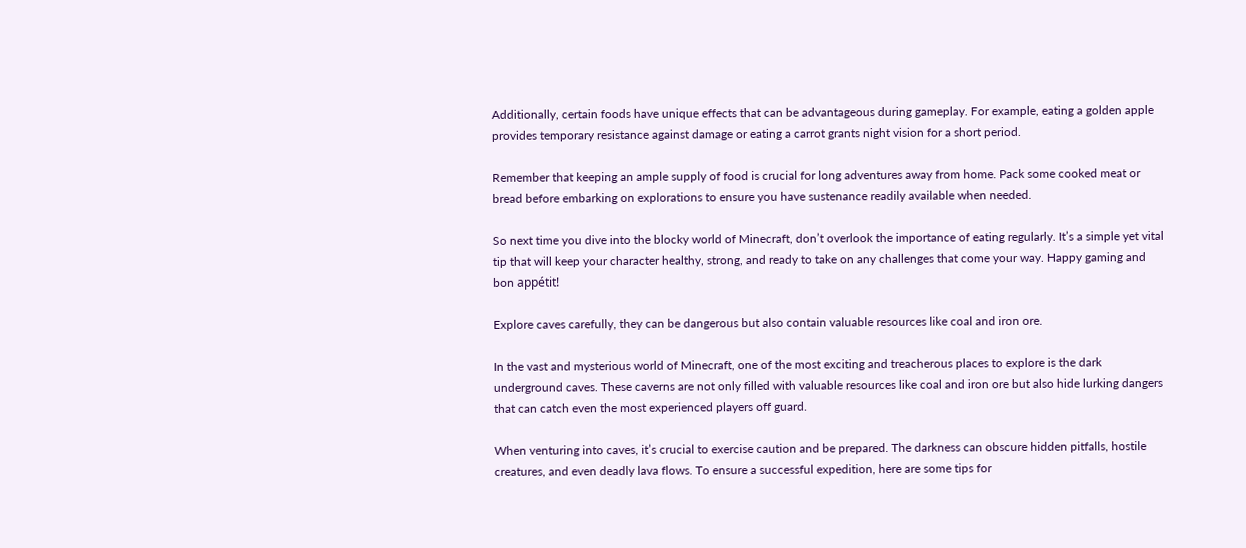Additionally, certain foods have unique effects that can be advantageous during gameplay. For example, eating a golden apple provides temporary resistance against damage or eating a carrot grants night vision for a short period.

Remember that keeping an ample supply of food is crucial for long adventures away from home. Pack some cooked meat or bread before embarking on explorations to ensure you have sustenance readily available when needed.

So next time you dive into the blocky world of Minecraft, don’t overlook the importance of eating regularly. It’s a simple yet vital tip that will keep your character healthy, strong, and ready to take on any challenges that come your way. Happy gaming and bon appétit!

Explore caves carefully, they can be dangerous but also contain valuable resources like coal and iron ore.

In the vast and mysterious world of Minecraft, one of the most exciting and treacherous places to explore is the dark underground caves. These caverns are not only filled with valuable resources like coal and iron ore but also hide lurking dangers that can catch even the most experienced players off guard.

When venturing into caves, it’s crucial to exercise caution and be prepared. The darkness can obscure hidden pitfalls, hostile creatures, and even deadly lava flows. To ensure a successful expedition, here are some tips for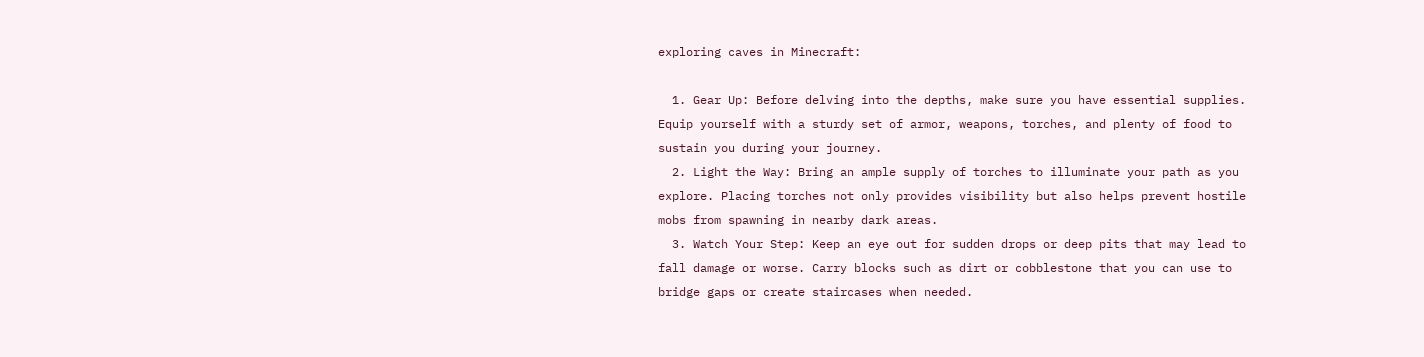exploring caves in Minecraft:

  1. Gear Up: Before delving into the depths, make sure you have essential supplies. Equip yourself with a sturdy set of armor, weapons, torches, and plenty of food to sustain you during your journey.
  2. Light the Way: Bring an ample supply of torches to illuminate your path as you explore. Placing torches not only provides visibility but also helps prevent hostile mobs from spawning in nearby dark areas.
  3. Watch Your Step: Keep an eye out for sudden drops or deep pits that may lead to fall damage or worse. Carry blocks such as dirt or cobblestone that you can use to bridge gaps or create staircases when needed.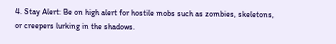4. Stay Alert: Be on high alert for hostile mobs such as zombies, skeletons, or creepers lurking in the shadows.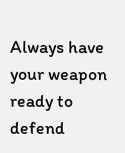Always have your weapon ready to defend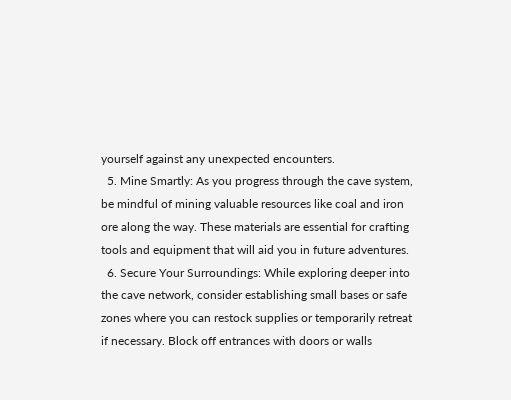yourself against any unexpected encounters.
  5. Mine Smartly: As you progress through the cave system, be mindful of mining valuable resources like coal and iron ore along the way. These materials are essential for crafting tools and equipment that will aid you in future adventures.
  6. Secure Your Surroundings: While exploring deeper into the cave network, consider establishing small bases or safe zones where you can restock supplies or temporarily retreat if necessary. Block off entrances with doors or walls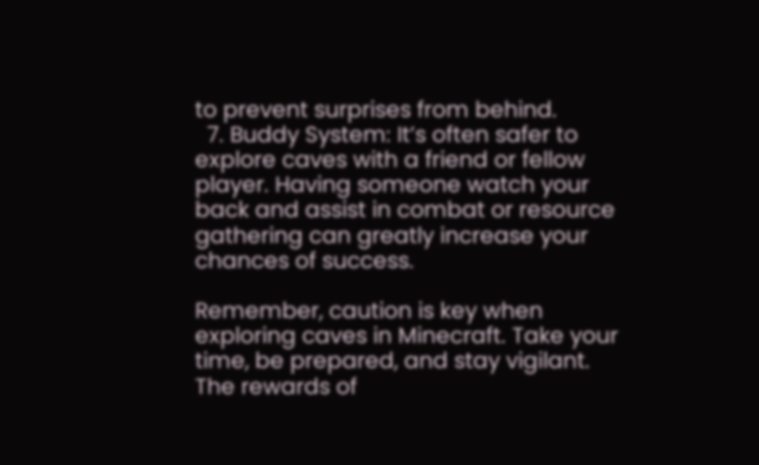to prevent surprises from behind.
  7. Buddy System: It’s often safer to explore caves with a friend or fellow player. Having someone watch your back and assist in combat or resource gathering can greatly increase your chances of success.

Remember, caution is key when exploring caves in Minecraft. Take your time, be prepared, and stay vigilant. The rewards of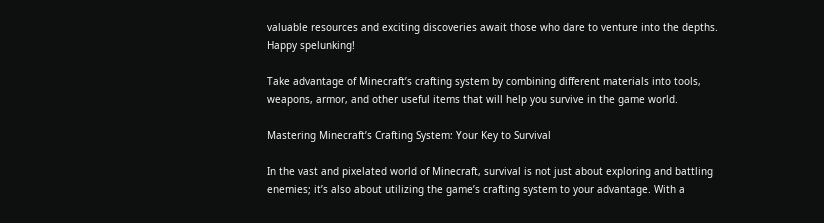valuable resources and exciting discoveries await those who dare to venture into the depths. Happy spelunking!

Take advantage of Minecraft’s crafting system by combining different materials into tools, weapons, armor, and other useful items that will help you survive in the game world.

Mastering Minecraft’s Crafting System: Your Key to Survival

In the vast and pixelated world of Minecraft, survival is not just about exploring and battling enemies; it’s also about utilizing the game’s crafting system to your advantage. With a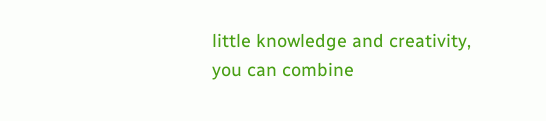little knowledge and creativity, you can combine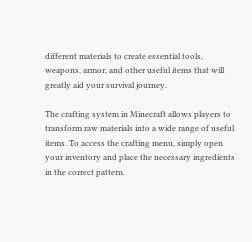different materials to create essential tools, weapons, armor, and other useful items that will greatly aid your survival journey.

The crafting system in Minecraft allows players to transform raw materials into a wide range of useful items. To access the crafting menu, simply open your inventory and place the necessary ingredients in the correct pattern.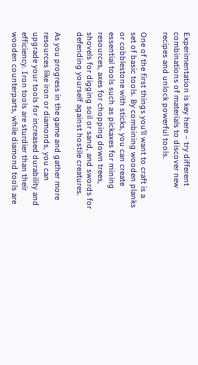Experimentation is key here – try different combinations of materials to discover new recipes and unlock powerful tools.

One of the first things you’ll want to craft is a set of basic tools. By combining wooden planks or cobblestone with sticks, you can create essential tools such as pickaxes for mining resources, axes for chopping down trees, shovels for digging soil or sand, and swords for defending yourself against hostile creatures.

As you progress in the game and gather more resources like iron or diamonds, you can upgrade your tools for increased durability and efficiency. Iron tools are sturdier than their wooden counterparts, while diamond tools are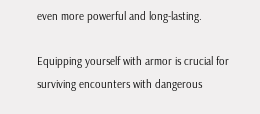even more powerful and long-lasting.

Equipping yourself with armor is crucial for surviving encounters with dangerous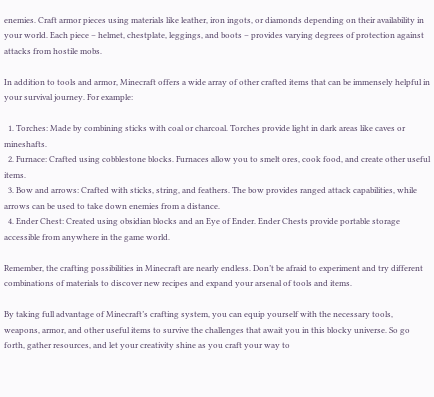enemies. Craft armor pieces using materials like leather, iron ingots, or diamonds depending on their availability in your world. Each piece – helmet, chestplate, leggings, and boots – provides varying degrees of protection against attacks from hostile mobs.

In addition to tools and armor, Minecraft offers a wide array of other crafted items that can be immensely helpful in your survival journey. For example:

  1. Torches: Made by combining sticks with coal or charcoal. Torches provide light in dark areas like caves or mineshafts.
  2. Furnace: Crafted using cobblestone blocks. Furnaces allow you to smelt ores, cook food, and create other useful items.
  3. Bow and arrows: Crafted with sticks, string, and feathers. The bow provides ranged attack capabilities, while arrows can be used to take down enemies from a distance.
  4. Ender Chest: Created using obsidian blocks and an Eye of Ender. Ender Chests provide portable storage accessible from anywhere in the game world.

Remember, the crafting possibilities in Minecraft are nearly endless. Don’t be afraid to experiment and try different combinations of materials to discover new recipes and expand your arsenal of tools and items.

By taking full advantage of Minecraft’s crafting system, you can equip yourself with the necessary tools, weapons, armor, and other useful items to survive the challenges that await you in this blocky universe. So go forth, gather resources, and let your creativity shine as you craft your way to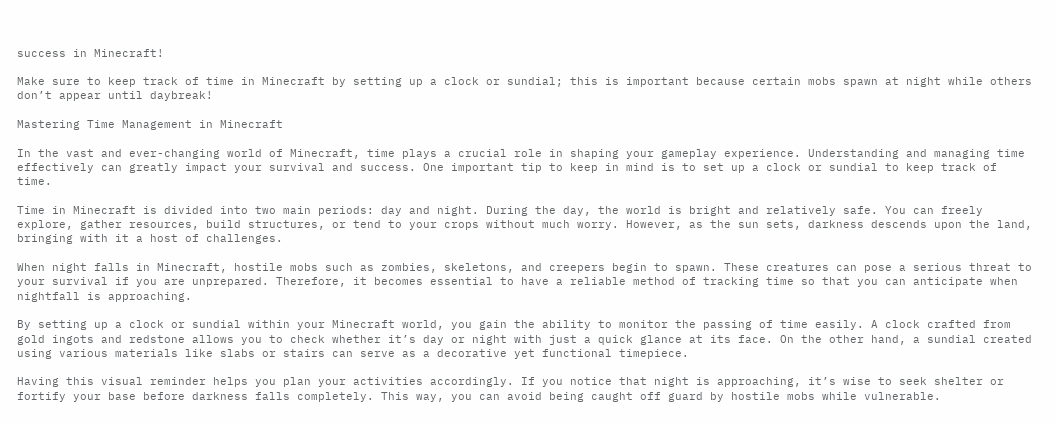success in Minecraft!

Make sure to keep track of time in Minecraft by setting up a clock or sundial; this is important because certain mobs spawn at night while others don’t appear until daybreak!

Mastering Time Management in Minecraft

In the vast and ever-changing world of Minecraft, time plays a crucial role in shaping your gameplay experience. Understanding and managing time effectively can greatly impact your survival and success. One important tip to keep in mind is to set up a clock or sundial to keep track of time.

Time in Minecraft is divided into two main periods: day and night. During the day, the world is bright and relatively safe. You can freely explore, gather resources, build structures, or tend to your crops without much worry. However, as the sun sets, darkness descends upon the land, bringing with it a host of challenges.

When night falls in Minecraft, hostile mobs such as zombies, skeletons, and creepers begin to spawn. These creatures can pose a serious threat to your survival if you are unprepared. Therefore, it becomes essential to have a reliable method of tracking time so that you can anticipate when nightfall is approaching.

By setting up a clock or sundial within your Minecraft world, you gain the ability to monitor the passing of time easily. A clock crafted from gold ingots and redstone allows you to check whether it’s day or night with just a quick glance at its face. On the other hand, a sundial created using various materials like slabs or stairs can serve as a decorative yet functional timepiece.

Having this visual reminder helps you plan your activities accordingly. If you notice that night is approaching, it’s wise to seek shelter or fortify your base before darkness falls completely. This way, you can avoid being caught off guard by hostile mobs while vulnerable.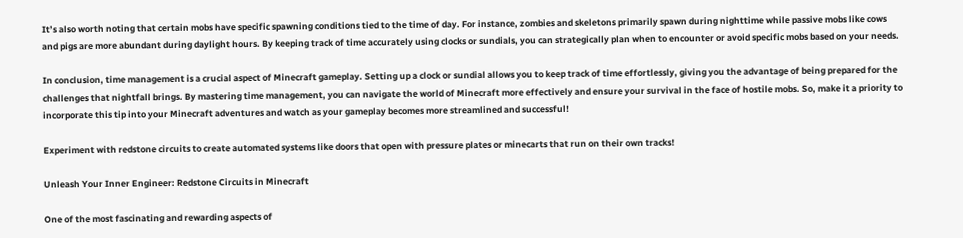It’s also worth noting that certain mobs have specific spawning conditions tied to the time of day. For instance, zombies and skeletons primarily spawn during nighttime while passive mobs like cows and pigs are more abundant during daylight hours. By keeping track of time accurately using clocks or sundials, you can strategically plan when to encounter or avoid specific mobs based on your needs.

In conclusion, time management is a crucial aspect of Minecraft gameplay. Setting up a clock or sundial allows you to keep track of time effortlessly, giving you the advantage of being prepared for the challenges that nightfall brings. By mastering time management, you can navigate the world of Minecraft more effectively and ensure your survival in the face of hostile mobs. So, make it a priority to incorporate this tip into your Minecraft adventures and watch as your gameplay becomes more streamlined and successful!

Experiment with redstone circuits to create automated systems like doors that open with pressure plates or minecarts that run on their own tracks!

Unleash Your Inner Engineer: Redstone Circuits in Minecraft

One of the most fascinating and rewarding aspects of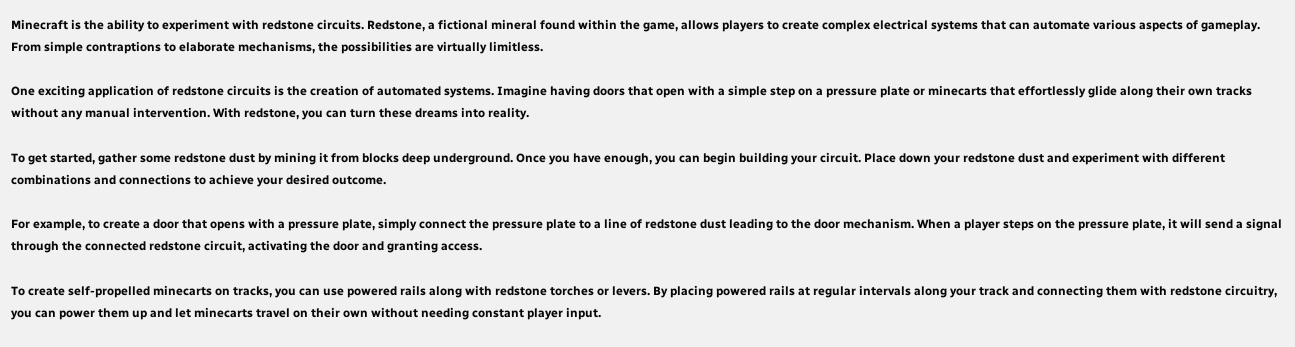Minecraft is the ability to experiment with redstone circuits. Redstone, a fictional mineral found within the game, allows players to create complex electrical systems that can automate various aspects of gameplay. From simple contraptions to elaborate mechanisms, the possibilities are virtually limitless.

One exciting application of redstone circuits is the creation of automated systems. Imagine having doors that open with a simple step on a pressure plate or minecarts that effortlessly glide along their own tracks without any manual intervention. With redstone, you can turn these dreams into reality.

To get started, gather some redstone dust by mining it from blocks deep underground. Once you have enough, you can begin building your circuit. Place down your redstone dust and experiment with different combinations and connections to achieve your desired outcome.

For example, to create a door that opens with a pressure plate, simply connect the pressure plate to a line of redstone dust leading to the door mechanism. When a player steps on the pressure plate, it will send a signal through the connected redstone circuit, activating the door and granting access.

To create self-propelled minecarts on tracks, you can use powered rails along with redstone torches or levers. By placing powered rails at regular intervals along your track and connecting them with redstone circuitry, you can power them up and let minecarts travel on their own without needing constant player input.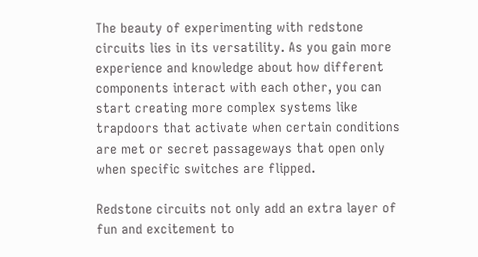The beauty of experimenting with redstone circuits lies in its versatility. As you gain more experience and knowledge about how different components interact with each other, you can start creating more complex systems like trapdoors that activate when certain conditions are met or secret passageways that open only when specific switches are flipped.

Redstone circuits not only add an extra layer of fun and excitement to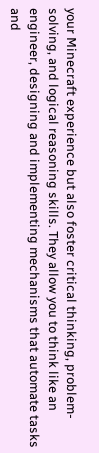your Minecraft experience but also foster critical thinking, problem-solving, and logical reasoning skills. They allow you to think like an engineer, designing and implementing mechanisms that automate tasks and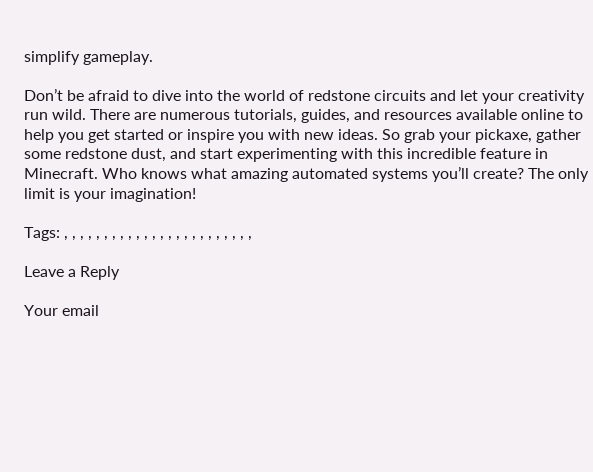simplify gameplay.

Don’t be afraid to dive into the world of redstone circuits and let your creativity run wild. There are numerous tutorials, guides, and resources available online to help you get started or inspire you with new ideas. So grab your pickaxe, gather some redstone dust, and start experimenting with this incredible feature in Minecraft. Who knows what amazing automated systems you’ll create? The only limit is your imagination!

Tags: , , , , , , , , , , , , , , , , , , , , , , , ,

Leave a Reply

Your email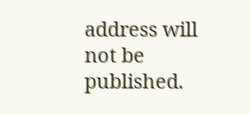address will not be published.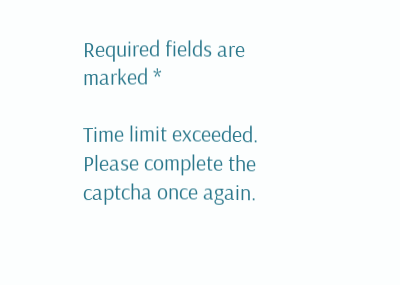Required fields are marked *

Time limit exceeded. Please complete the captcha once again.